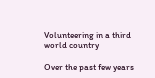Volunteering in a third world country

Over the past few years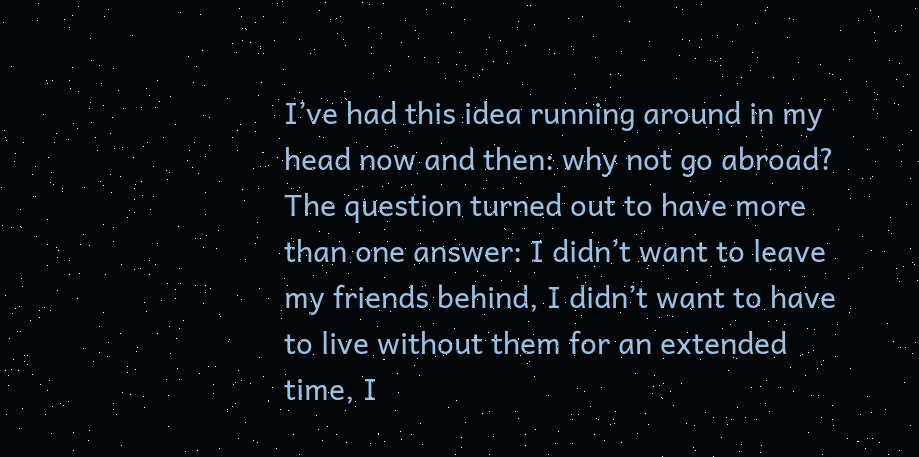I’ve had this idea running around in my head now and then: why not go abroad? The question turned out to have more than one answer: I didn’t want to leave my friends behind, I didn’t want to have to live without them for an extended time, I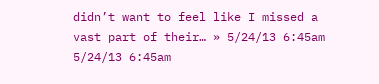didn’t want to feel like I missed a vast part of their… » 5/24/13 6:45am 5/24/13 6:45am